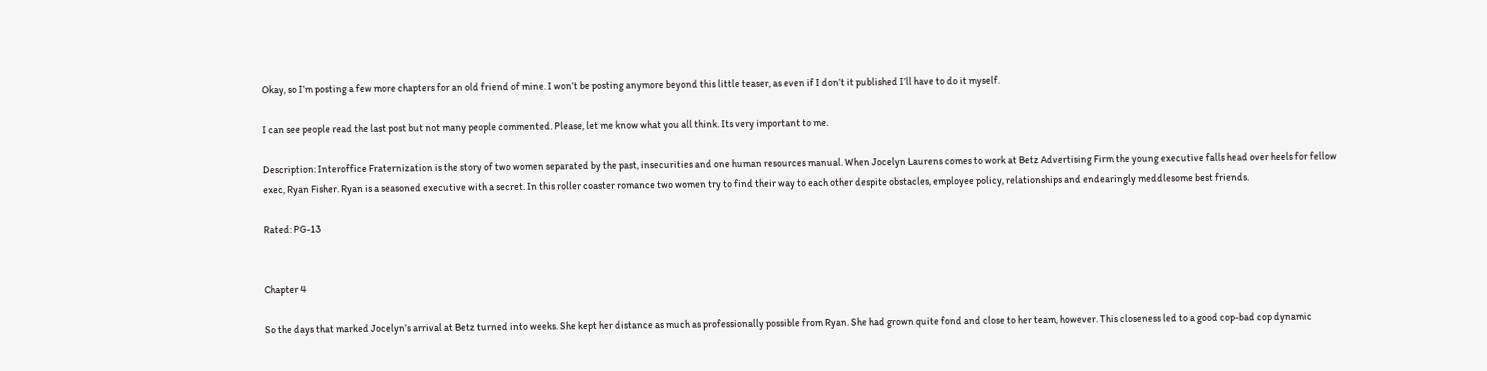Okay, so I’m posting a few more chapters for an old friend of mine. I won’t be posting anymore beyond this little teaser, as even if I don’t it published I’ll have to do it myself.

I can see people read the last post but not many people commented. Please, let me know what you all think. Its very important to me.

Description: Interoffice Fraternization is the story of two women separated by the past, insecurities and one human resources manual. When Jocelyn Laurens comes to work at Betz Advertising Firm the young executive falls head over heels for fellow exec, Ryan Fisher. Ryan is a seasoned executive with a secret. In this roller coaster romance two women try to find their way to each other despite obstacles, employee policy, relationships and endearingly meddlesome best friends.

Rated: PG-13


Chapter 4

So the days that marked Jocelyn’s arrival at Betz turned into weeks. She kept her distance as much as professionally possible from Ryan. She had grown quite fond and close to her team, however. This closeness led to a good cop-bad cop dynamic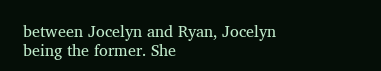between Jocelyn and Ryan, Jocelyn being the former. She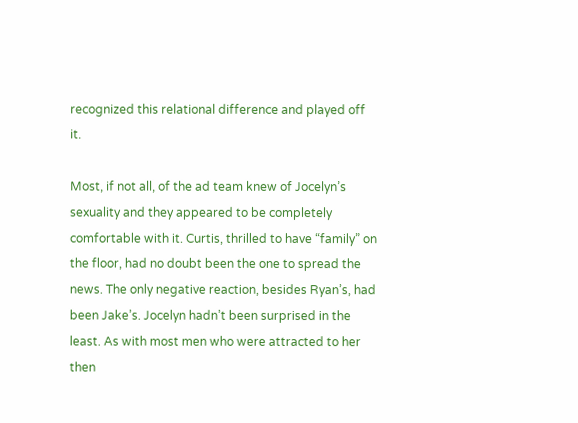recognized this relational difference and played off it.

Most, if not all, of the ad team knew of Jocelyn’s sexuality and they appeared to be completely comfortable with it. Curtis, thrilled to have “family” on the floor, had no doubt been the one to spread the news. The only negative reaction, besides Ryan’s, had been Jake’s. Jocelyn hadn’t been surprised in the least. As with most men who were attracted to her then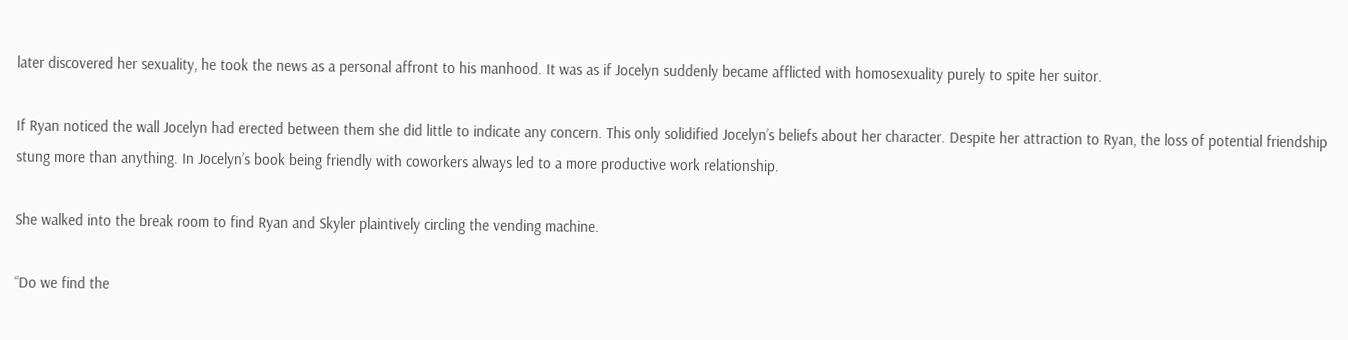later discovered her sexuality, he took the news as a personal affront to his manhood. It was as if Jocelyn suddenly became afflicted with homosexuality purely to spite her suitor.

If Ryan noticed the wall Jocelyn had erected between them she did little to indicate any concern. This only solidified Jocelyn’s beliefs about her character. Despite her attraction to Ryan, the loss of potential friendship stung more than anything. In Jocelyn’s book being friendly with coworkers always led to a more productive work relationship.

She walked into the break room to find Ryan and Skyler plaintively circling the vending machine.

“Do we find the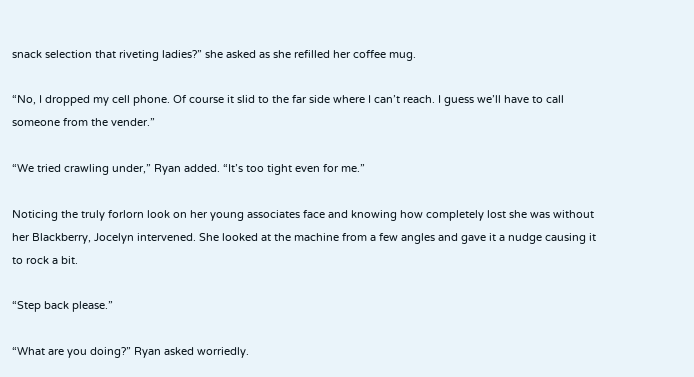snack selection that riveting ladies?” she asked as she refilled her coffee mug.

“No, I dropped my cell phone. Of course it slid to the far side where I can’t reach. I guess we’ll have to call someone from the vender.”

“We tried crawling under,” Ryan added. “It’s too tight even for me.”

Noticing the truly forlorn look on her young associates face and knowing how completely lost she was without her Blackberry, Jocelyn intervened. She looked at the machine from a few angles and gave it a nudge causing it to rock a bit.

“Step back please.”

“What are you doing?” Ryan asked worriedly.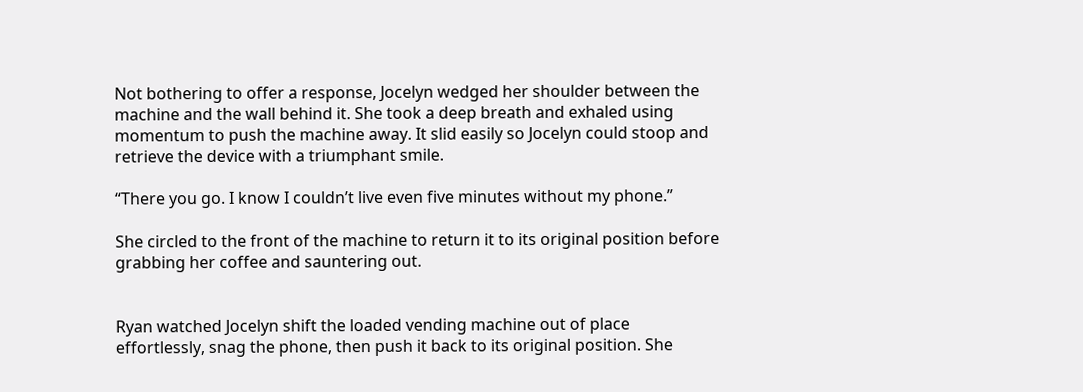Not bothering to offer a response, Jocelyn wedged her shoulder between the machine and the wall behind it. She took a deep breath and exhaled using momentum to push the machine away. It slid easily so Jocelyn could stoop and retrieve the device with a triumphant smile.

“There you go. I know I couldn’t live even five minutes without my phone.”

She circled to the front of the machine to return it to its original position before grabbing her coffee and sauntering out.


Ryan watched Jocelyn shift the loaded vending machine out of place effortlessly, snag the phone, then push it back to its original position. She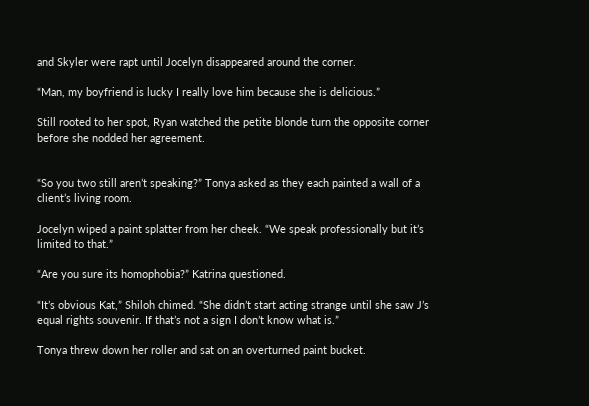and Skyler were rapt until Jocelyn disappeared around the corner.

“Man, my boyfriend is lucky I really love him because she is delicious.”

Still rooted to her spot, Ryan watched the petite blonde turn the opposite corner before she nodded her agreement.


“So you two still aren’t speaking?” Tonya asked as they each painted a wall of a client’s living room.

Jocelyn wiped a paint splatter from her cheek. “We speak professionally but it’s limited to that.”

“Are you sure its homophobia?” Katrina questioned.

“It’s obvious Kat,” Shiloh chimed. “She didn’t start acting strange until she saw J’s equal rights souvenir. If that’s not a sign I don’t know what is.”

Tonya threw down her roller and sat on an overturned paint bucket.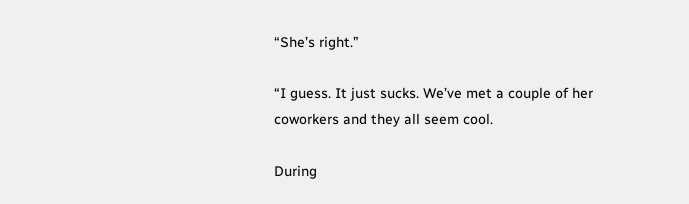“She’s right.”

“I guess. It just sucks. We’ve met a couple of her coworkers and they all seem cool.

During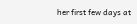her first few days at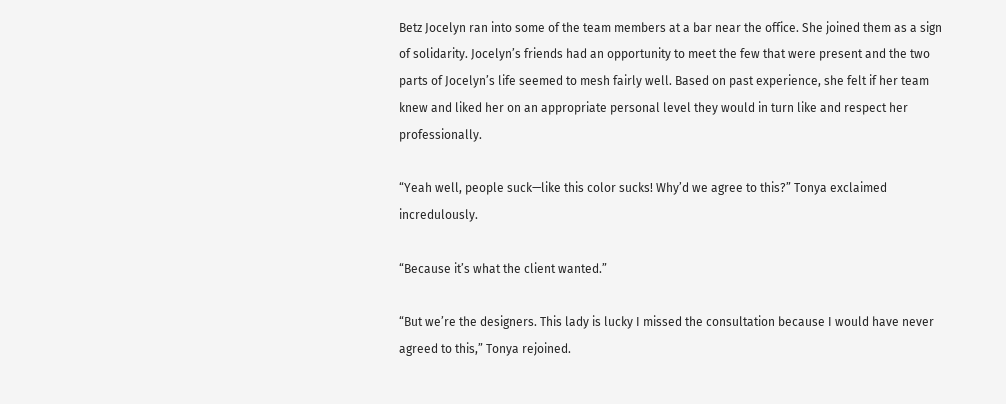Betz Jocelyn ran into some of the team members at a bar near the office. She joined them as a sign of solidarity. Jocelyn’s friends had an opportunity to meet the few that were present and the two parts of Jocelyn’s life seemed to mesh fairly well. Based on past experience, she felt if her team knew and liked her on an appropriate personal level they would in turn like and respect her professionally.

“Yeah well, people suck—like this color sucks! Why’d we agree to this?” Tonya exclaimed incredulously.

“Because it’s what the client wanted.”

“But we’re the designers. This lady is lucky I missed the consultation because I would have never agreed to this,” Tonya rejoined.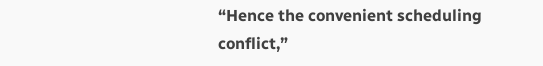“Hence the convenient scheduling conflict,”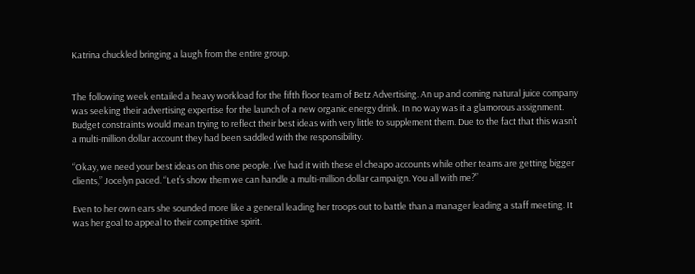Katrina chuckled bringing a laugh from the entire group.


The following week entailed a heavy workload for the fifth floor team of Betz Advertising. An up and coming natural juice company was seeking their advertising expertise for the launch of a new organic energy drink. In no way was it a glamorous assignment. Budget constraints would mean trying to reflect their best ideas with very little to supplement them. Due to the fact that this wasn’t a multi-million dollar account they had been saddled with the responsibility.

“Okay, we need your best ideas on this one people. I’ve had it with these el cheapo accounts while other teams are getting bigger clients,” Jocelyn paced. “Let’s show them we can handle a multi-million dollar campaign. You all with me?”

Even to her own ears she sounded more like a general leading her troops out to battle than a manager leading a staff meeting. It was her goal to appeal to their competitive spirit.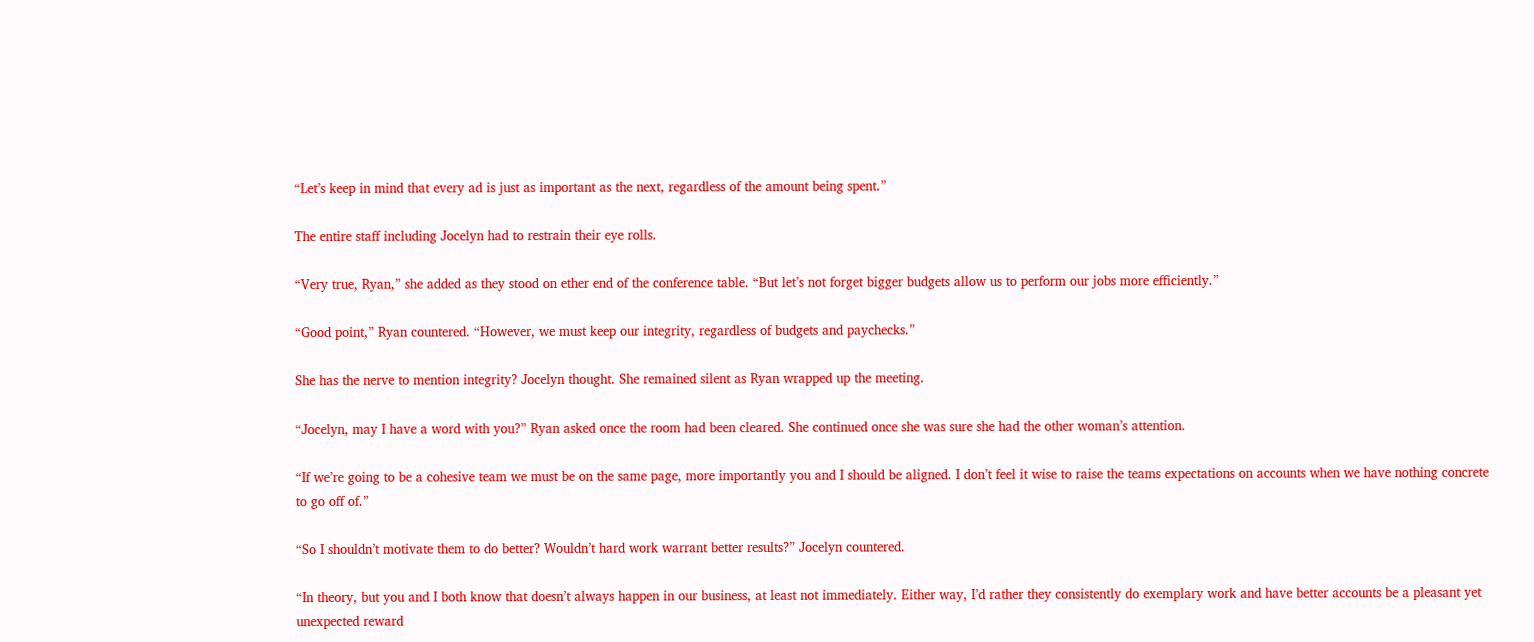“Let’s keep in mind that every ad is just as important as the next, regardless of the amount being spent.”

The entire staff including Jocelyn had to restrain their eye rolls.

“Very true, Ryan,” she added as they stood on ether end of the conference table. “But let’s not forget bigger budgets allow us to perform our jobs more efficiently.”

“Good point,” Ryan countered. “However, we must keep our integrity, regardless of budgets and paychecks.”

She has the nerve to mention integrity? Jocelyn thought. She remained silent as Ryan wrapped up the meeting.

“Jocelyn, may I have a word with you?” Ryan asked once the room had been cleared. She continued once she was sure she had the other woman’s attention.

“If we’re going to be a cohesive team we must be on the same page, more importantly you and I should be aligned. I don’t feel it wise to raise the teams expectations on accounts when we have nothing concrete to go off of.”

“So I shouldn’t motivate them to do better? Wouldn’t hard work warrant better results?” Jocelyn countered.

“In theory, but you and I both know that doesn’t always happen in our business, at least not immediately. Either way, I’d rather they consistently do exemplary work and have better accounts be a pleasant yet unexpected reward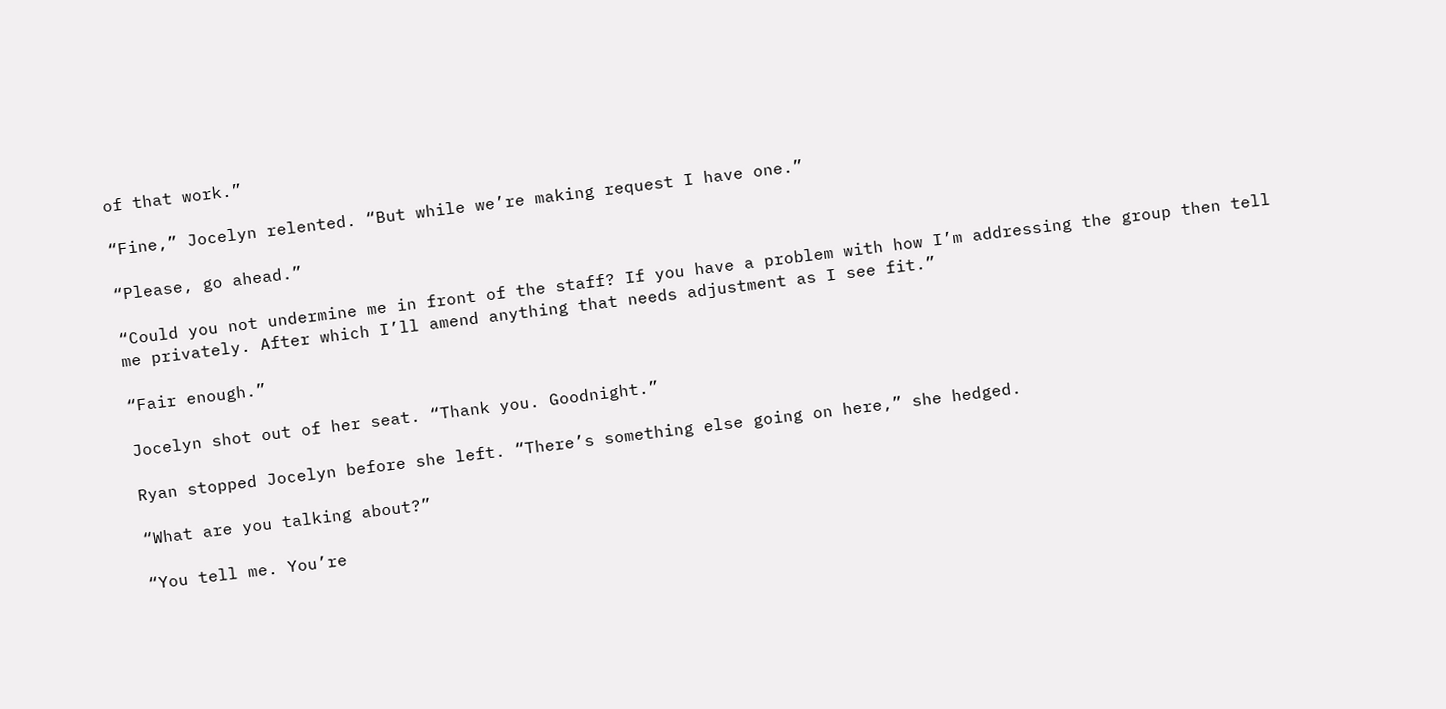of that work.”

“Fine,” Jocelyn relented. “But while we’re making request I have one.”

“Please, go ahead.”

“Could you not undermine me in front of the staff? If you have a problem with how I’m addressing the group then tell me privately. After which I’ll amend anything that needs adjustment as I see fit.”

“Fair enough.”

Jocelyn shot out of her seat. “Thank you. Goodnight.”

Ryan stopped Jocelyn before she left. “There’s something else going on here,” she hedged.

“What are you talking about?”

“You tell me. You’re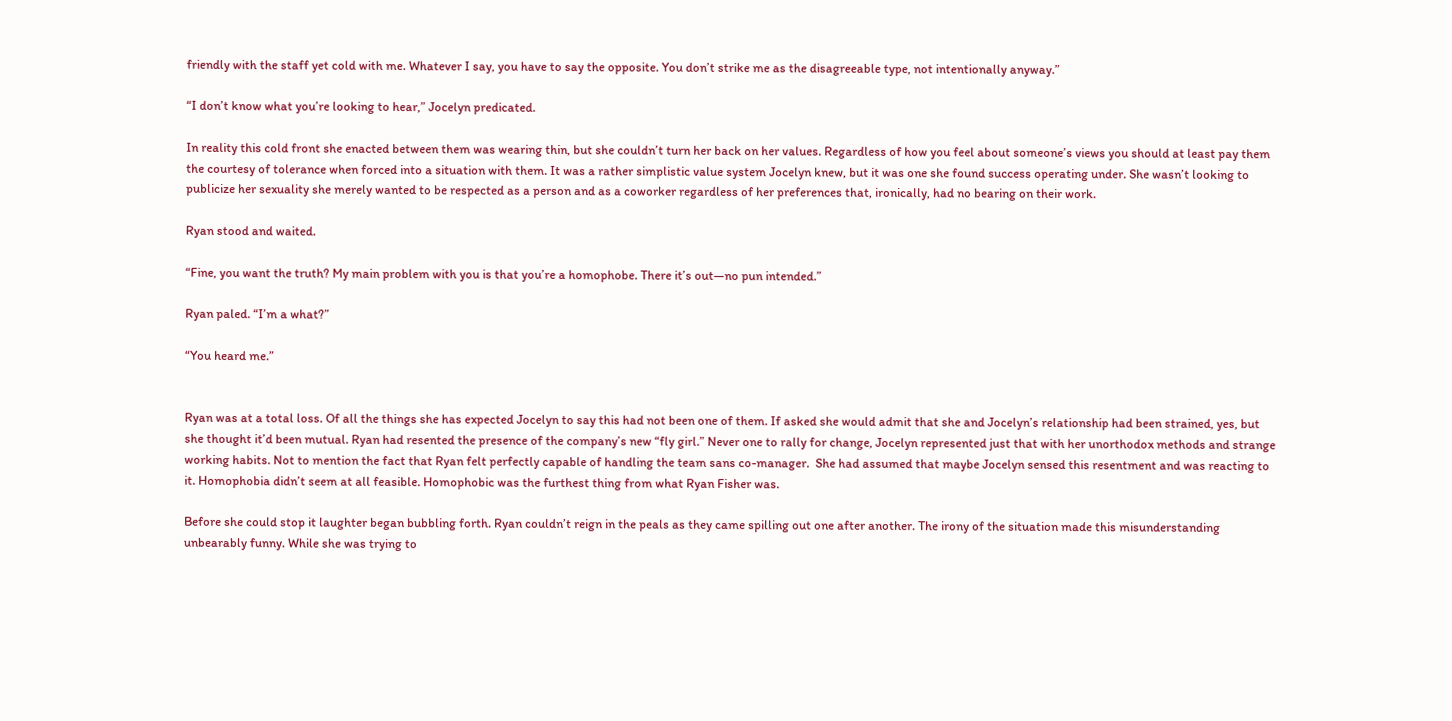friendly with the staff yet cold with me. Whatever I say, you have to say the opposite. You don’t strike me as the disagreeable type, not intentionally anyway.”

“I don’t know what you’re looking to hear,” Jocelyn predicated.

In reality this cold front she enacted between them was wearing thin, but she couldn’t turn her back on her values. Regardless of how you feel about someone’s views you should at least pay them the courtesy of tolerance when forced into a situation with them. It was a rather simplistic value system Jocelyn knew, but it was one she found success operating under. She wasn’t looking to publicize her sexuality she merely wanted to be respected as a person and as a coworker regardless of her preferences that, ironically, had no bearing on their work.

Ryan stood and waited.

“Fine, you want the truth? My main problem with you is that you’re a homophobe. There it’s out—no pun intended.”

Ryan paled. “I’m a what?”

“You heard me.”


Ryan was at a total loss. Of all the things she has expected Jocelyn to say this had not been one of them. If asked she would admit that she and Jocelyn’s relationship had been strained, yes, but she thought it’d been mutual. Ryan had resented the presence of the company’s new “fly girl.” Never one to rally for change, Jocelyn represented just that with her unorthodox methods and strange working habits. Not to mention the fact that Ryan felt perfectly capable of handling the team sans co-manager.  She had assumed that maybe Jocelyn sensed this resentment and was reacting to it. Homophobia didn’t seem at all feasible. Homophobic was the furthest thing from what Ryan Fisher was.

Before she could stop it laughter began bubbling forth. Ryan couldn’t reign in the peals as they came spilling out one after another. The irony of the situation made this misunderstanding unbearably funny. While she was trying to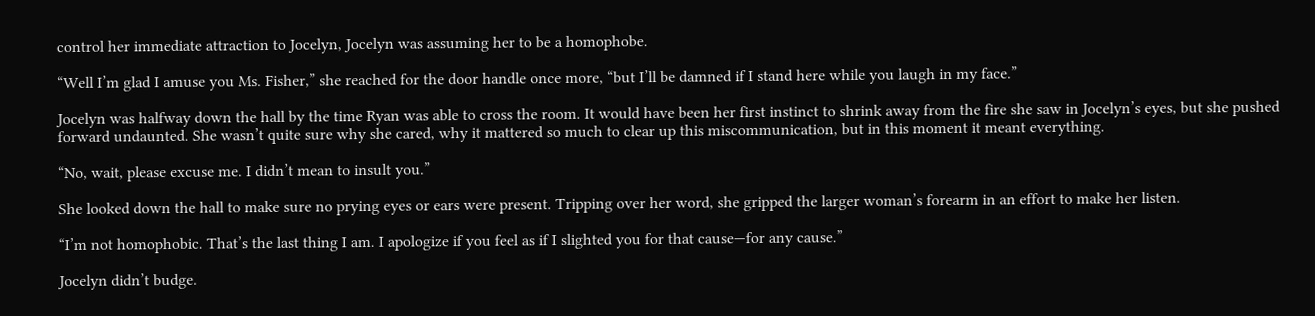control her immediate attraction to Jocelyn, Jocelyn was assuming her to be a homophobe.

“Well I’m glad I amuse you Ms. Fisher,” she reached for the door handle once more, “but I’ll be damned if I stand here while you laugh in my face.”

Jocelyn was halfway down the hall by the time Ryan was able to cross the room. It would have been her first instinct to shrink away from the fire she saw in Jocelyn’s eyes, but she pushed forward undaunted. She wasn’t quite sure why she cared, why it mattered so much to clear up this miscommunication, but in this moment it meant everything.

“No, wait, please excuse me. I didn’t mean to insult you.”

She looked down the hall to make sure no prying eyes or ears were present. Tripping over her word, she gripped the larger woman’s forearm in an effort to make her listen.

“I’m not homophobic. That’s the last thing I am. I apologize if you feel as if I slighted you for that cause—for any cause.”

Jocelyn didn’t budge.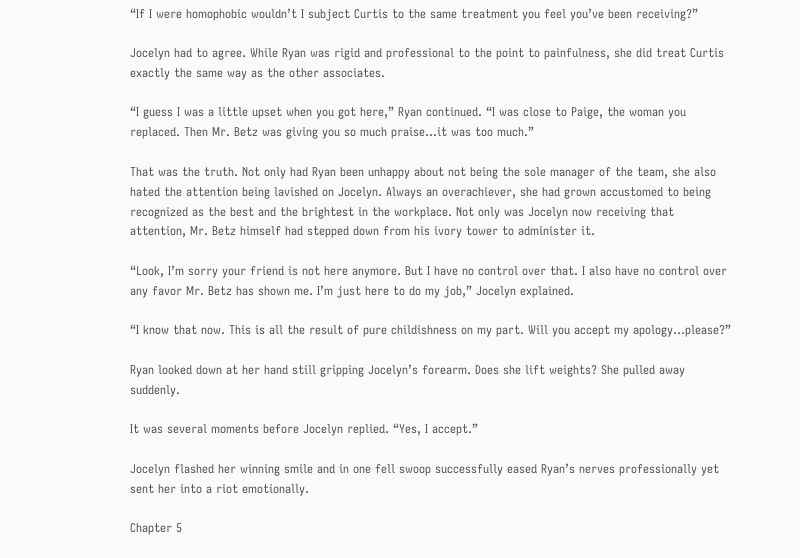“If I were homophobic wouldn’t I subject Curtis to the same treatment you feel you’ve been receiving?”

Jocelyn had to agree. While Ryan was rigid and professional to the point to painfulness, she did treat Curtis exactly the same way as the other associates.

“I guess I was a little upset when you got here,” Ryan continued. “I was close to Paige, the woman you replaced. Then Mr. Betz was giving you so much praise…it was too much.”

That was the truth. Not only had Ryan been unhappy about not being the sole manager of the team, she also hated the attention being lavished on Jocelyn. Always an overachiever, she had grown accustomed to being recognized as the best and the brightest in the workplace. Not only was Jocelyn now receiving that attention, Mr. Betz himself had stepped down from his ivory tower to administer it.

“Look, I’m sorry your friend is not here anymore. But I have no control over that. I also have no control over any favor Mr. Betz has shown me. I’m just here to do my job,” Jocelyn explained.

“I know that now. This is all the result of pure childishness on my part. Will you accept my apology…please?”

Ryan looked down at her hand still gripping Jocelyn’s forearm. Does she lift weights? She pulled away suddenly.

It was several moments before Jocelyn replied. “Yes, I accept.”

Jocelyn flashed her winning smile and in one fell swoop successfully eased Ryan’s nerves professionally yet sent her into a riot emotionally.

Chapter 5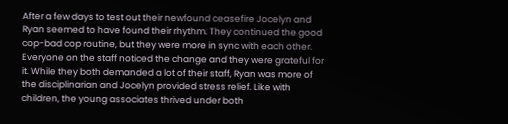After a few days to test out their newfound ceasefire Jocelyn and Ryan seemed to have found their rhythm. They continued the good cop-bad cop routine, but they were more in sync with each other. Everyone on the staff noticed the change and they were grateful for it. While they both demanded a lot of their staff, Ryan was more of the disciplinarian and Jocelyn provided stress relief. Like with children, the young associates thrived under both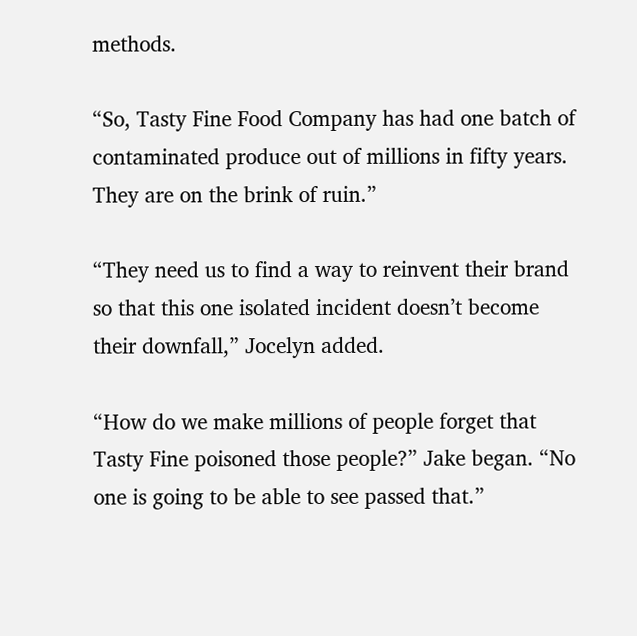methods.

“So, Tasty Fine Food Company has had one batch of contaminated produce out of millions in fifty years. They are on the brink of ruin.”

“They need us to find a way to reinvent their brand so that this one isolated incident doesn’t become their downfall,” Jocelyn added.

“How do we make millions of people forget that Tasty Fine poisoned those people?” Jake began. “No one is going to be able to see passed that.”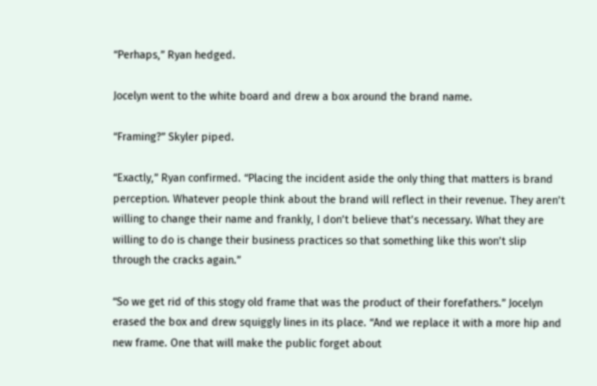“Perhaps,” Ryan hedged.

Jocelyn went to the white board and drew a box around the brand name.

“Framing?” Skyler piped.

“Exactly,” Ryan confirmed. “Placing the incident aside the only thing that matters is brand perception. Whatever people think about the brand will reflect in their revenue. They aren’t willing to change their name and frankly, I don’t believe that’s necessary. What they are willing to do is change their business practices so that something like this won’t slip through the cracks again.”

“So we get rid of this stogy old frame that was the product of their forefathers.” Jocelyn erased the box and drew squiggly lines in its place. “And we replace it with a more hip and new frame. One that will make the public forget about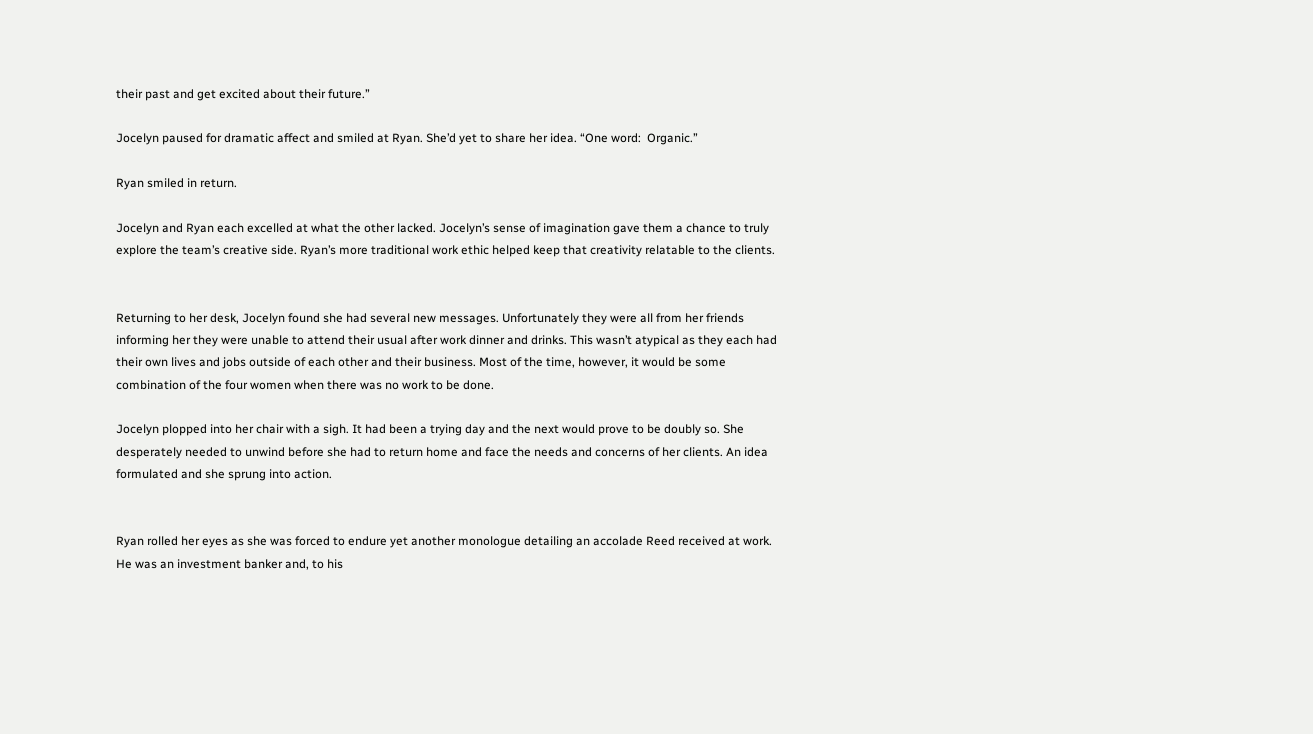their past and get excited about their future.”

Jocelyn paused for dramatic affect and smiled at Ryan. She’d yet to share her idea. “One word:  Organic.”

Ryan smiled in return.

Jocelyn and Ryan each excelled at what the other lacked. Jocelyn’s sense of imagination gave them a chance to truly explore the team’s creative side. Ryan’s more traditional work ethic helped keep that creativity relatable to the clients.


Returning to her desk, Jocelyn found she had several new messages. Unfortunately they were all from her friends informing her they were unable to attend their usual after work dinner and drinks. This wasn’t atypical as they each had their own lives and jobs outside of each other and their business. Most of the time, however, it would be some combination of the four women when there was no work to be done.

Jocelyn plopped into her chair with a sigh. It had been a trying day and the next would prove to be doubly so. She desperately needed to unwind before she had to return home and face the needs and concerns of her clients. An idea formulated and she sprung into action.


Ryan rolled her eyes as she was forced to endure yet another monologue detailing an accolade Reed received at work. He was an investment banker and, to his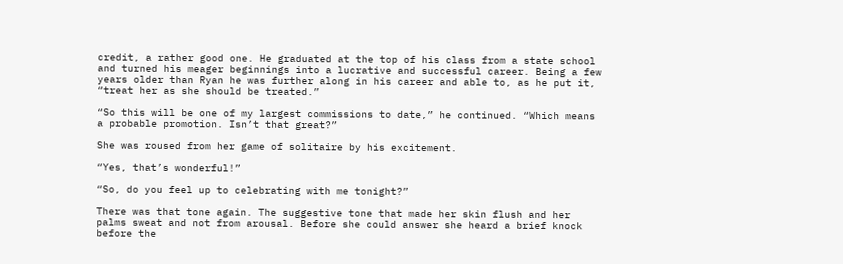credit, a rather good one. He graduated at the top of his class from a state school and turned his meager beginnings into a lucrative and successful career. Being a few years older than Ryan he was further along in his career and able to, as he put it, “treat her as she should be treated.”

“So this will be one of my largest commissions to date,” he continued. “Which means a probable promotion. Isn’t that great?”

She was roused from her game of solitaire by his excitement.

“Yes, that’s wonderful!”

“So, do you feel up to celebrating with me tonight?”

There was that tone again. The suggestive tone that made her skin flush and her palms sweat and not from arousal. Before she could answer she heard a brief knock before the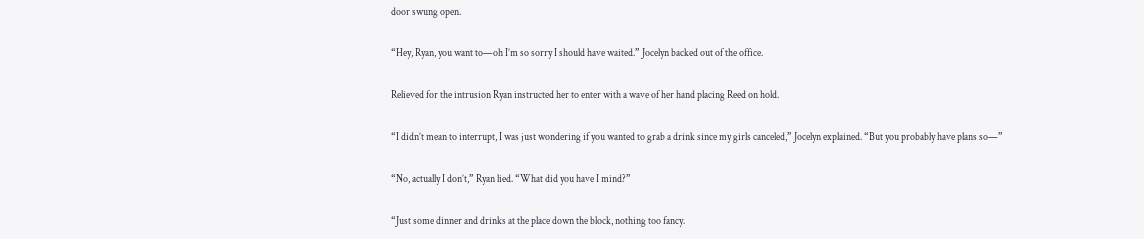door swung open.

“Hey, Ryan, you want to—oh I’m so sorry I should have waited.” Jocelyn backed out of the office.

Relieved for the intrusion Ryan instructed her to enter with a wave of her hand placing Reed on hold.

“I didn’t mean to interrupt, I was just wondering if you wanted to grab a drink since my girls canceled,” Jocelyn explained. “But you probably have plans so—”

“No, actually I don’t,” Ryan lied. “What did you have I mind?”

“Just some dinner and drinks at the place down the block, nothing too fancy.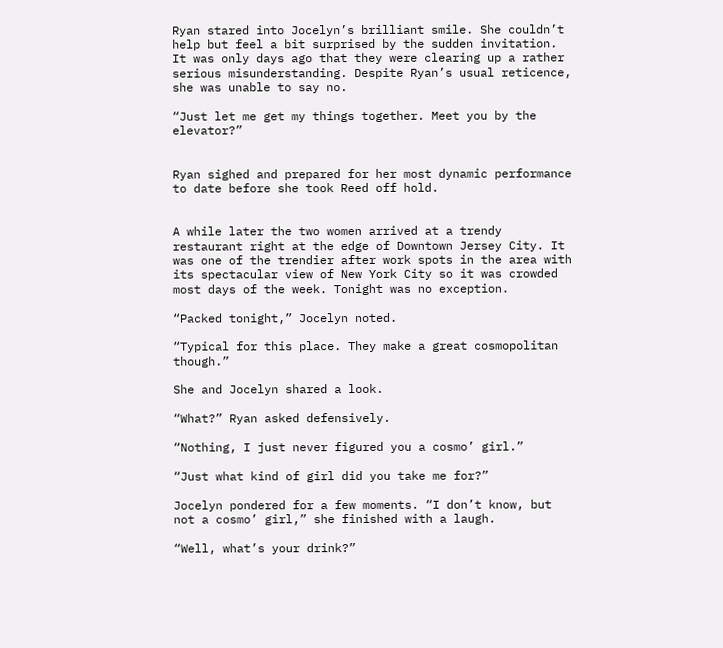Ryan stared into Jocelyn’s brilliant smile. She couldn’t help but feel a bit surprised by the sudden invitation. It was only days ago that they were clearing up a rather serious misunderstanding. Despite Ryan’s usual reticence, she was unable to say no.

“Just let me get my things together. Meet you by the elevator?”


Ryan sighed and prepared for her most dynamic performance to date before she took Reed off hold.


A while later the two women arrived at a trendy restaurant right at the edge of Downtown Jersey City. It was one of the trendier after work spots in the area with its spectacular view of New York City so it was crowded most days of the week. Tonight was no exception.

“Packed tonight,” Jocelyn noted.

“Typical for this place. They make a great cosmopolitan though.”

She and Jocelyn shared a look.

“What?” Ryan asked defensively.

“Nothing, I just never figured you a cosmo’ girl.”

“Just what kind of girl did you take me for?”

Jocelyn pondered for a few moments. “I don’t know, but not a cosmo’ girl,” she finished with a laugh.

“Well, what’s your drink?”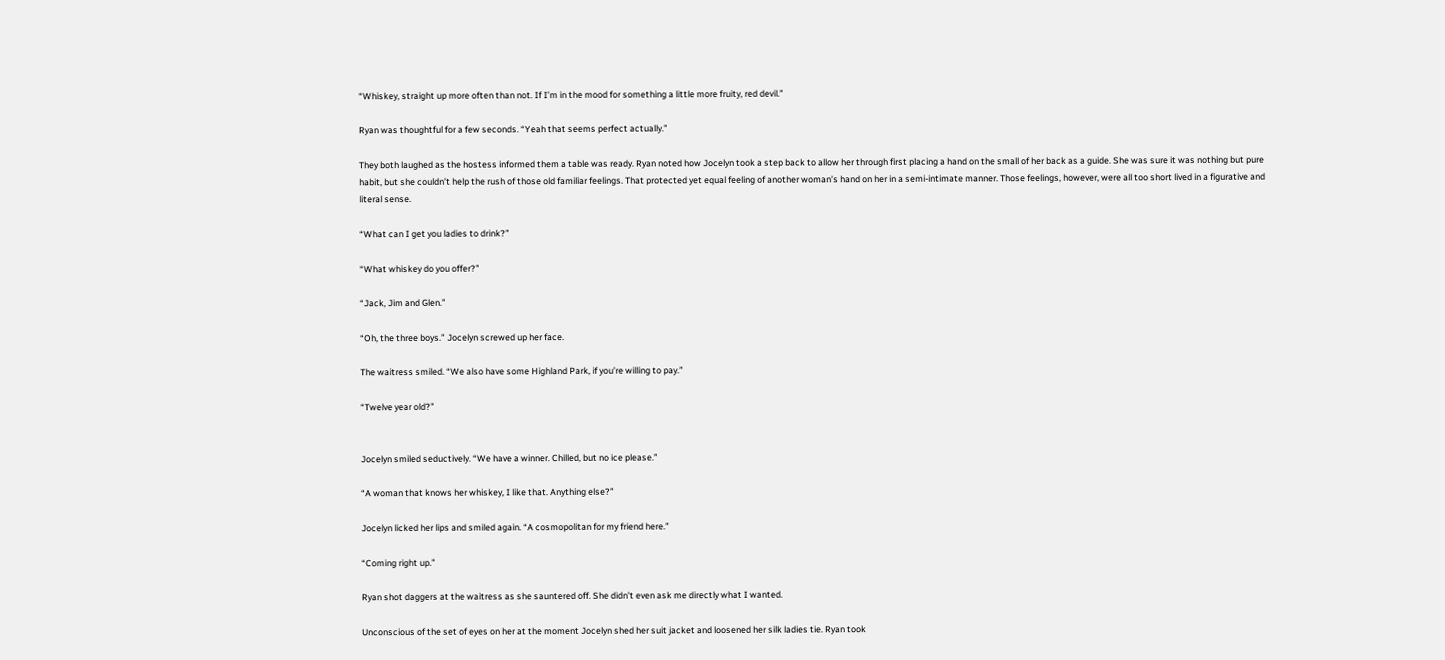“Whiskey, straight up more often than not. If I’m in the mood for something a little more fruity, red devil.”

Ryan was thoughtful for a few seconds. “Yeah that seems perfect actually.”

They both laughed as the hostess informed them a table was ready. Ryan noted how Jocelyn took a step back to allow her through first placing a hand on the small of her back as a guide. She was sure it was nothing but pure habit, but she couldn’t help the rush of those old familiar feelings. That protected yet equal feeling of another woman’s hand on her in a semi-intimate manner. Those feelings, however, were all too short lived in a figurative and literal sense.

“What can I get you ladies to drink?”

“What whiskey do you offer?”

“Jack, Jim and Glen.”

“Oh, the three boys.” Jocelyn screwed up her face.

The waitress smiled. “We also have some Highland Park, if you’re willing to pay.”

“Twelve year old?”


Jocelyn smiled seductively. “We have a winner. Chilled, but no ice please.”

“A woman that knows her whiskey, I like that. Anything else?”

Jocelyn licked her lips and smiled again. “A cosmopolitan for my friend here.”

“Coming right up.”

Ryan shot daggers at the waitress as she sauntered off. She didn’t even ask me directly what I wanted.

Unconscious of the set of eyes on her at the moment Jocelyn shed her suit jacket and loosened her silk ladies tie. Ryan took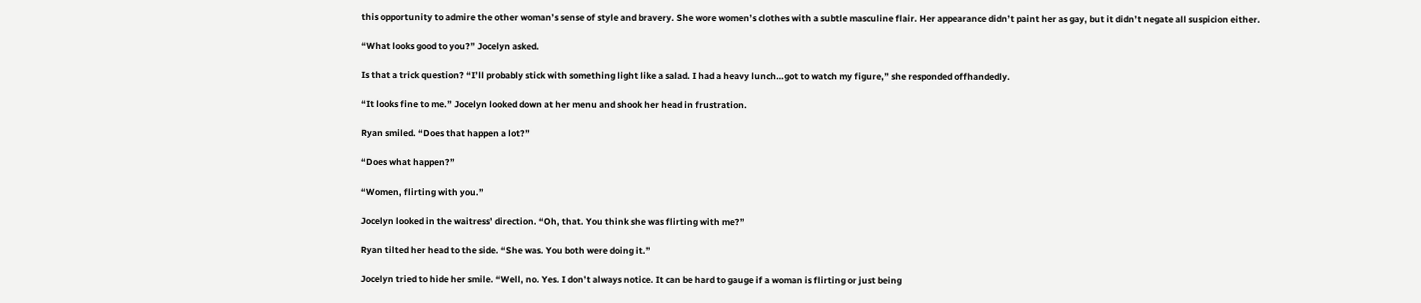this opportunity to admire the other woman’s sense of style and bravery. She wore women’s clothes with a subtle masculine flair. Her appearance didn’t paint her as gay, but it didn’t negate all suspicion either.

“What looks good to you?” Jocelyn asked.

Is that a trick question? “I’ll probably stick with something light like a salad. I had a heavy lunch…got to watch my figure,” she responded offhandedly.

“It looks fine to me.” Jocelyn looked down at her menu and shook her head in frustration.

Ryan smiled. “Does that happen a lot?”

“Does what happen?”

“Women, flirting with you.”

Jocelyn looked in the waitress’ direction. “Oh, that. You think she was flirting with me?”

Ryan tilted her head to the side. “She was. You both were doing it.”

Jocelyn tried to hide her smile. “Well, no. Yes. I don’t always notice. It can be hard to gauge if a woman is flirting or just being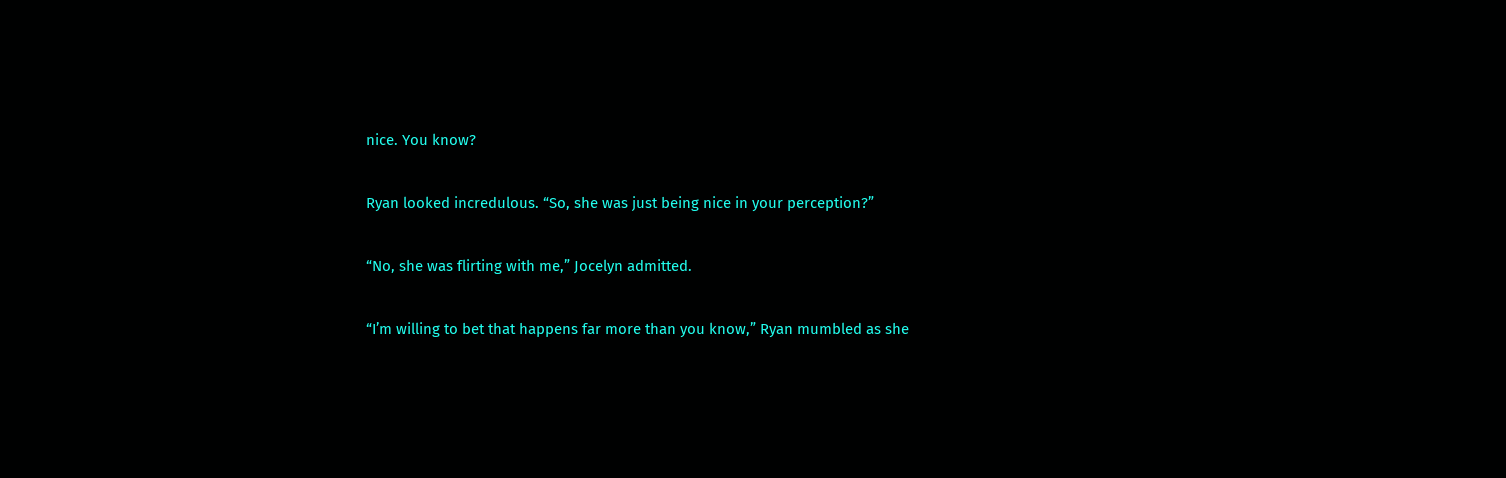nice. You know?

Ryan looked incredulous. “So, she was just being nice in your perception?”

“No, she was flirting with me,” Jocelyn admitted.

“I’m willing to bet that happens far more than you know,” Ryan mumbled as she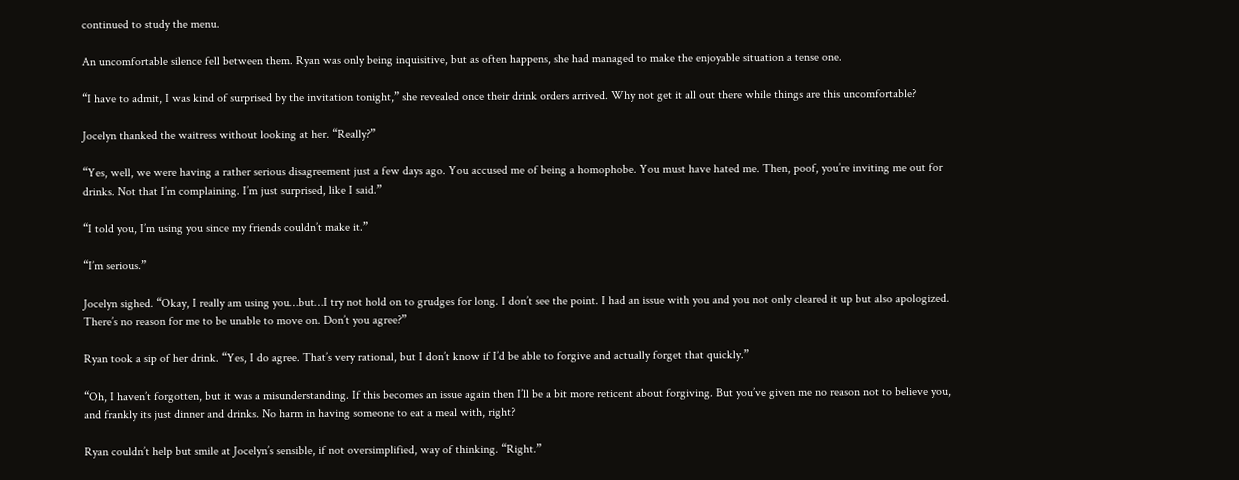continued to study the menu.

An uncomfortable silence fell between them. Ryan was only being inquisitive, but as often happens, she had managed to make the enjoyable situation a tense one.

“I have to admit, I was kind of surprised by the invitation tonight,” she revealed once their drink orders arrived. Why not get it all out there while things are this uncomfortable?

Jocelyn thanked the waitress without looking at her. “Really?”

“Yes, well, we were having a rather serious disagreement just a few days ago. You accused me of being a homophobe. You must have hated me. Then, poof, you’re inviting me out for drinks. Not that I’m complaining. I’m just surprised, like I said.”

“I told you, I’m using you since my friends couldn’t make it.”

“I’m serious.”

Jocelyn sighed. “Okay, I really am using you…but…I try not hold on to grudges for long. I don’t see the point. I had an issue with you and you not only cleared it up but also apologized. There’s no reason for me to be unable to move on. Don’t you agree?”

Ryan took a sip of her drink. “Yes, I do agree. That’s very rational, but I don’t know if I’d be able to forgive and actually forget that quickly.”

“Oh, I haven’t forgotten, but it was a misunderstanding. If this becomes an issue again then I’ll be a bit more reticent about forgiving. But you’ve given me no reason not to believe you, and frankly its just dinner and drinks. No harm in having someone to eat a meal with, right?

Ryan couldn’t help but smile at Jocelyn’s sensible, if not oversimplified, way of thinking. “Right.”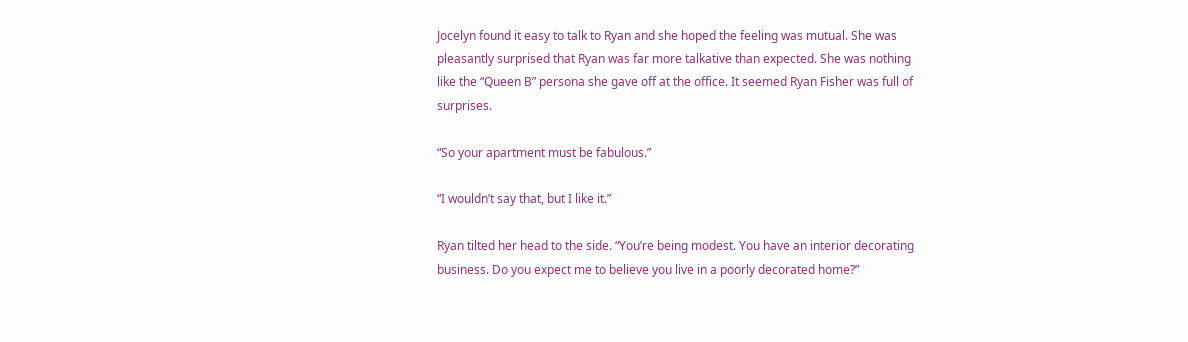Jocelyn found it easy to talk to Ryan and she hoped the feeling was mutual. She was pleasantly surprised that Ryan was far more talkative than expected. She was nothing like the “Queen B” persona she gave off at the office. It seemed Ryan Fisher was full of surprises.

“So your apartment must be fabulous.”

“I wouldn’t say that, but I like it.”

Ryan tilted her head to the side. “You’re being modest. You have an interior decorating business. Do you expect me to believe you live in a poorly decorated home?”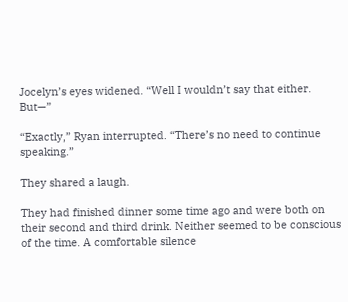Jocelyn’s eyes widened. “Well I wouldn’t say that either. But—”

“Exactly,” Ryan interrupted. “There’s no need to continue speaking.”

They shared a laugh.

They had finished dinner some time ago and were both on their second and third drink. Neither seemed to be conscious of the time. A comfortable silence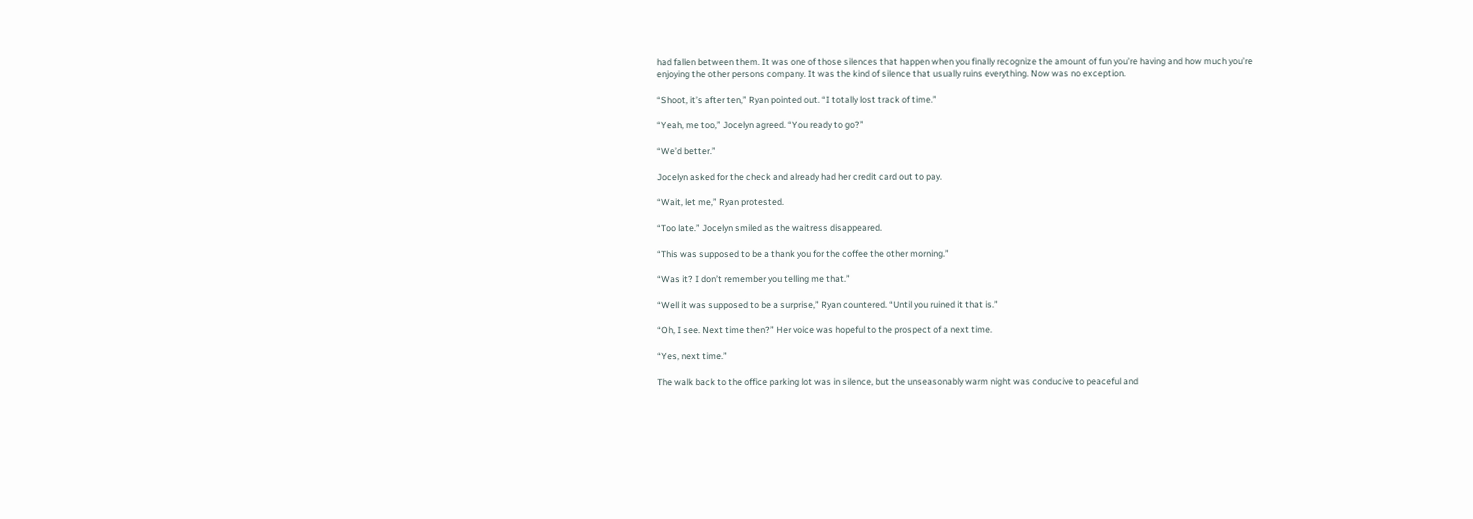had fallen between them. It was one of those silences that happen when you finally recognize the amount of fun you’re having and how much you’re enjoying the other persons company. It was the kind of silence that usually ruins everything. Now was no exception.

“Shoot, it’s after ten,” Ryan pointed out. “I totally lost track of time.”

“Yeah, me too,” Jocelyn agreed. “You ready to go?”

“We’d better.”

Jocelyn asked for the check and already had her credit card out to pay.

“Wait, let me,” Ryan protested.

“Too late.” Jocelyn smiled as the waitress disappeared.

“This was supposed to be a thank you for the coffee the other morning.”

“Was it? I don’t remember you telling me that.”

“Well it was supposed to be a surprise,” Ryan countered. “Until you ruined it that is.”

“Oh, I see. Next time then?” Her voice was hopeful to the prospect of a next time.

“Yes, next time.”

The walk back to the office parking lot was in silence, but the unseasonably warm night was conducive to peaceful and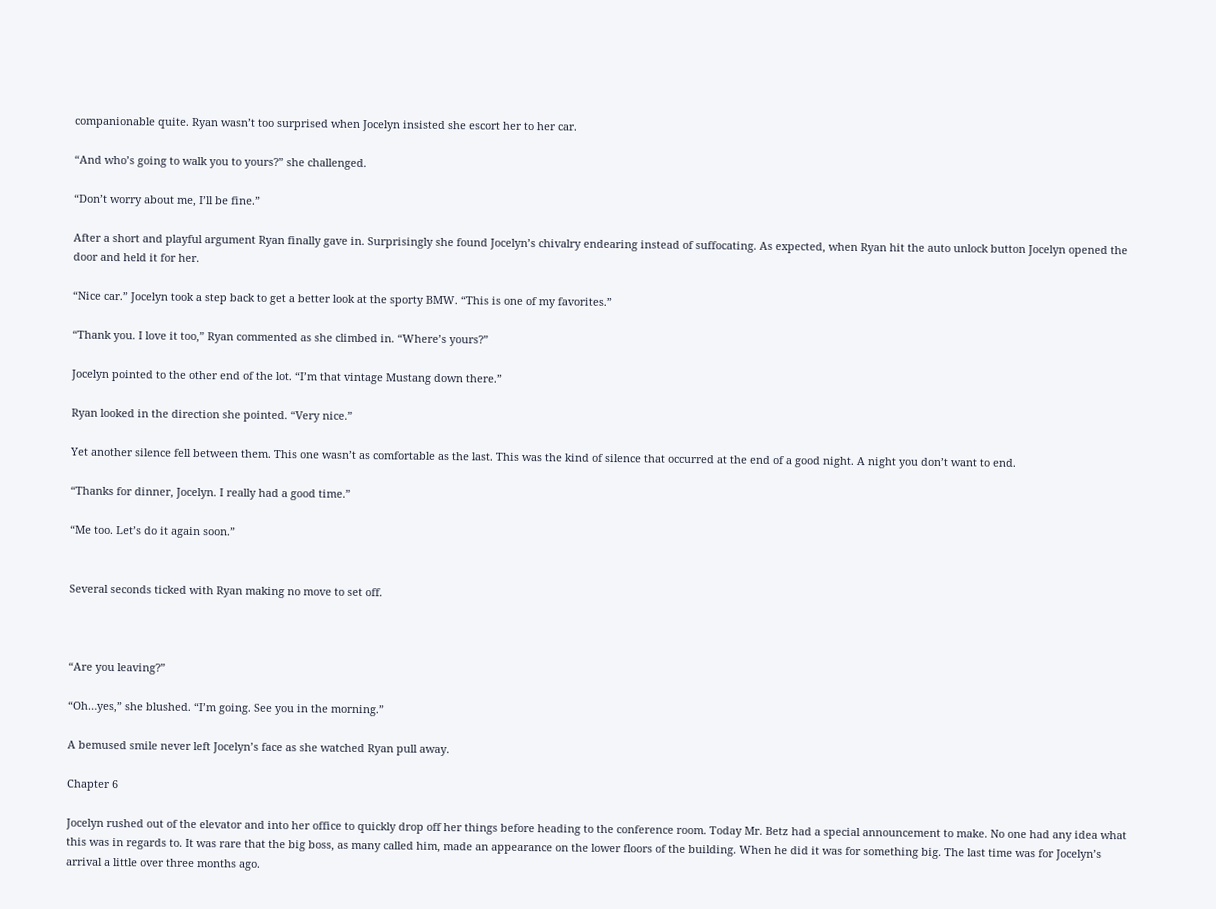companionable quite. Ryan wasn’t too surprised when Jocelyn insisted she escort her to her car.

“And who’s going to walk you to yours?” she challenged.

“Don’t worry about me, I’ll be fine.”

After a short and playful argument Ryan finally gave in. Surprisingly she found Jocelyn’s chivalry endearing instead of suffocating. As expected, when Ryan hit the auto unlock button Jocelyn opened the door and held it for her.

“Nice car.” Jocelyn took a step back to get a better look at the sporty BMW. “This is one of my favorites.”

“Thank you. I love it too,” Ryan commented as she climbed in. “Where’s yours?”

Jocelyn pointed to the other end of the lot. “I’m that vintage Mustang down there.”

Ryan looked in the direction she pointed. “Very nice.”

Yet another silence fell between them. This one wasn’t as comfortable as the last. This was the kind of silence that occurred at the end of a good night. A night you don’t want to end.

“Thanks for dinner, Jocelyn. I really had a good time.”

“Me too. Let’s do it again soon.”


Several seconds ticked with Ryan making no move to set off.



“Are you leaving?”

“Oh…yes,” she blushed. “I’m going. See you in the morning.”

A bemused smile never left Jocelyn’s face as she watched Ryan pull away.

Chapter 6

Jocelyn rushed out of the elevator and into her office to quickly drop off her things before heading to the conference room. Today Mr. Betz had a special announcement to make. No one had any idea what this was in regards to. It was rare that the big boss, as many called him, made an appearance on the lower floors of the building. When he did it was for something big. The last time was for Jocelyn’s arrival a little over three months ago.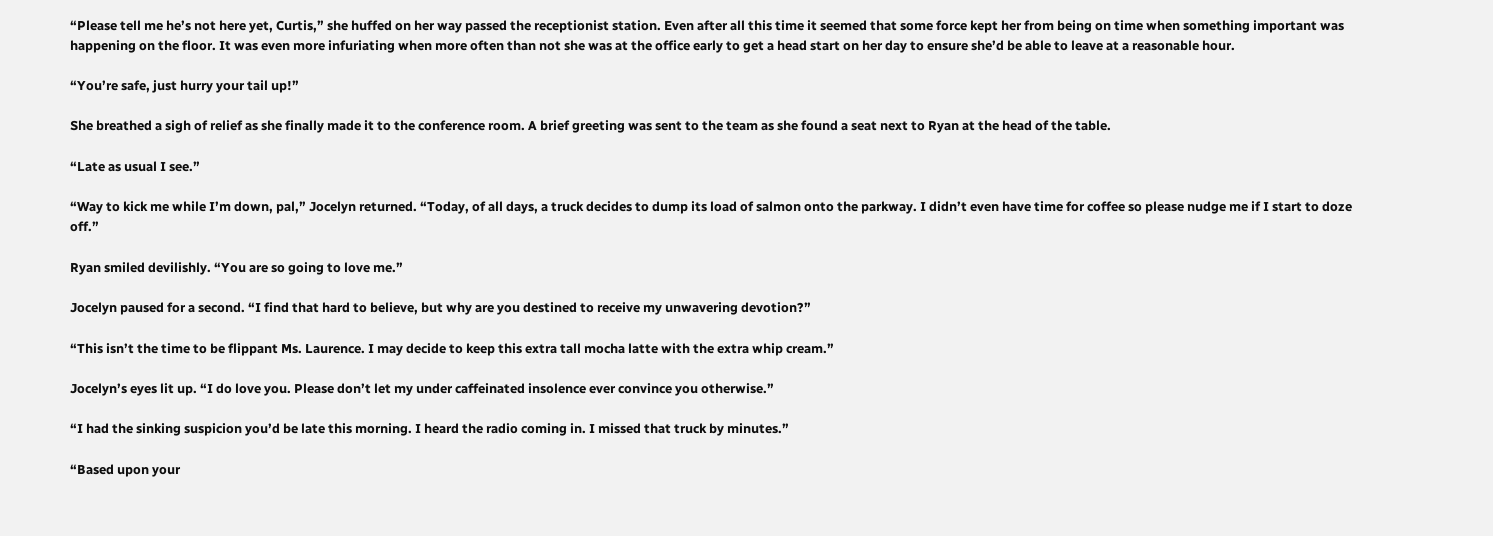“Please tell me he’s not here yet, Curtis,” she huffed on her way passed the receptionist station. Even after all this time it seemed that some force kept her from being on time when something important was happening on the floor. It was even more infuriating when more often than not she was at the office early to get a head start on her day to ensure she’d be able to leave at a reasonable hour.

“You’re safe, just hurry your tail up!”

She breathed a sigh of relief as she finally made it to the conference room. A brief greeting was sent to the team as she found a seat next to Ryan at the head of the table.

“Late as usual I see.”

“Way to kick me while I’m down, pal,” Jocelyn returned. “Today, of all days, a truck decides to dump its load of salmon onto the parkway. I didn’t even have time for coffee so please nudge me if I start to doze off.”

Ryan smiled devilishly. “You are so going to love me.”

Jocelyn paused for a second. “I find that hard to believe, but why are you destined to receive my unwavering devotion?”

“This isn’t the time to be flippant Ms. Laurence. I may decide to keep this extra tall mocha latte with the extra whip cream.”

Jocelyn’s eyes lit up. “I do love you. Please don’t let my under caffeinated insolence ever convince you otherwise.”

“I had the sinking suspicion you’d be late this morning. I heard the radio coming in. I missed that truck by minutes.”

“Based upon your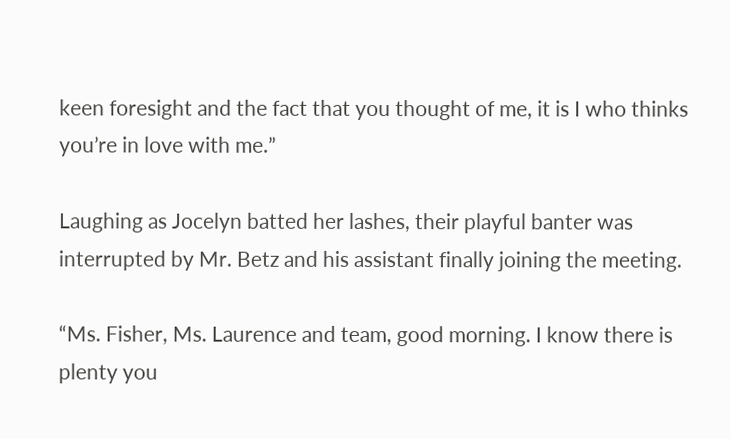keen foresight and the fact that you thought of me, it is I who thinks you’re in love with me.”

Laughing as Jocelyn batted her lashes, their playful banter was interrupted by Mr. Betz and his assistant finally joining the meeting.

“Ms. Fisher, Ms. Laurence and team, good morning. I know there is plenty you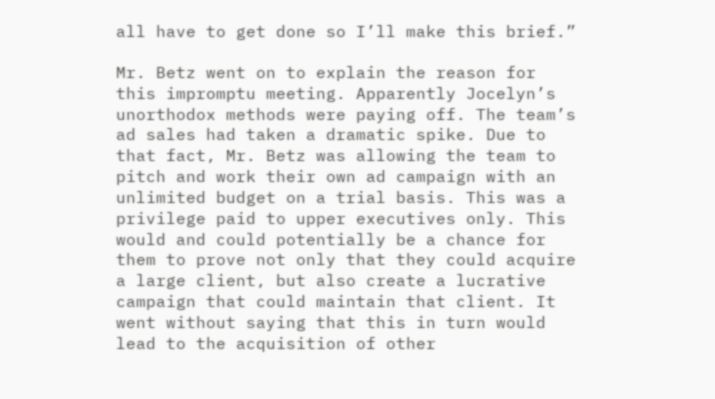all have to get done so I’ll make this brief.”

Mr. Betz went on to explain the reason for this impromptu meeting. Apparently Jocelyn’s unorthodox methods were paying off. The team’s ad sales had taken a dramatic spike. Due to that fact, Mr. Betz was allowing the team to pitch and work their own ad campaign with an unlimited budget on a trial basis. This was a privilege paid to upper executives only. This would and could potentially be a chance for them to prove not only that they could acquire a large client, but also create a lucrative campaign that could maintain that client. It went without saying that this in turn would lead to the acquisition of other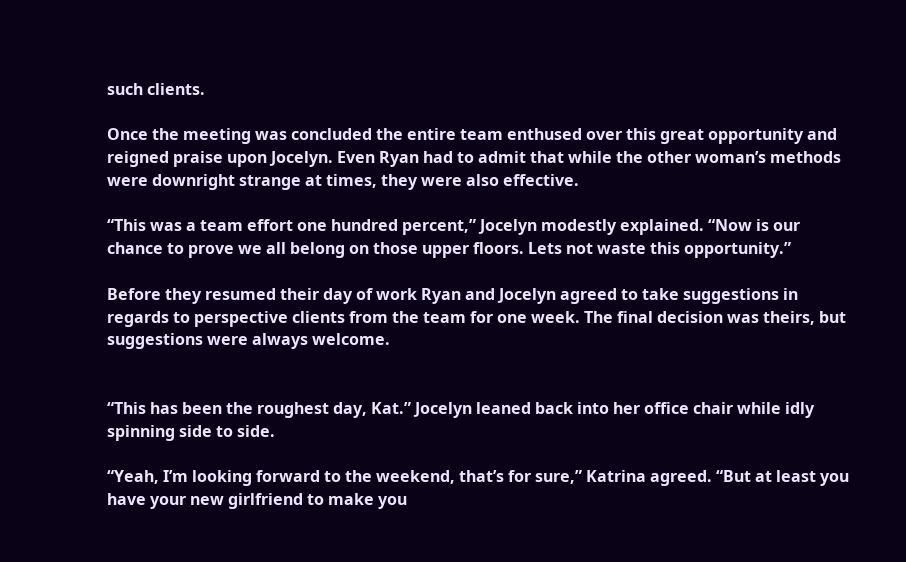such clients.

Once the meeting was concluded the entire team enthused over this great opportunity and reigned praise upon Jocelyn. Even Ryan had to admit that while the other woman’s methods were downright strange at times, they were also effective.

“This was a team effort one hundred percent,” Jocelyn modestly explained. “Now is our chance to prove we all belong on those upper floors. Lets not waste this opportunity.”

Before they resumed their day of work Ryan and Jocelyn agreed to take suggestions in regards to perspective clients from the team for one week. The final decision was theirs, but suggestions were always welcome.


“This has been the roughest day, Kat.” Jocelyn leaned back into her office chair while idly spinning side to side.

“Yeah, I’m looking forward to the weekend, that’s for sure,” Katrina agreed. “But at least you have your new girlfriend to make you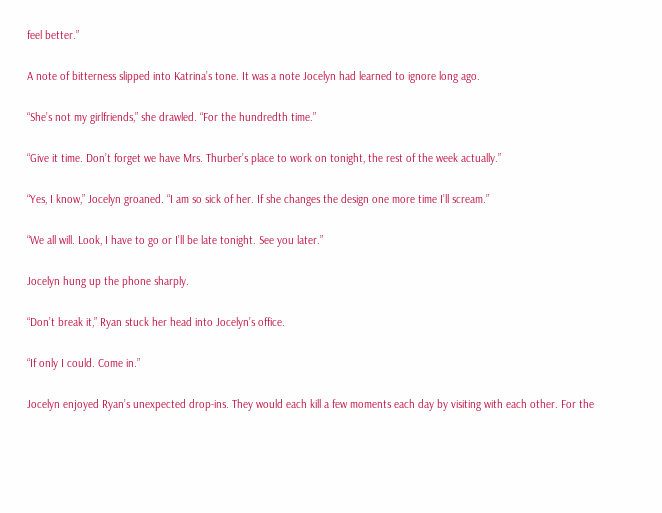feel better.”

A note of bitterness slipped into Katrina’s tone. It was a note Jocelyn had learned to ignore long ago.

“She’s not my girlfriends,” she drawled. “For the hundredth time.”

“Give it time. Don’t forget we have Mrs. Thurber’s place to work on tonight, the rest of the week actually.”

“Yes, I know,” Jocelyn groaned. “I am so sick of her. If she changes the design one more time I’ll scream.”

“We all will. Look, I have to go or I’ll be late tonight. See you later.”

Jocelyn hung up the phone sharply.

“Don’t break it,” Ryan stuck her head into Jocelyn’s office.

“If only I could. Come in.”

Jocelyn enjoyed Ryan’s unexpected drop-ins. They would each kill a few moments each day by visiting with each other. For the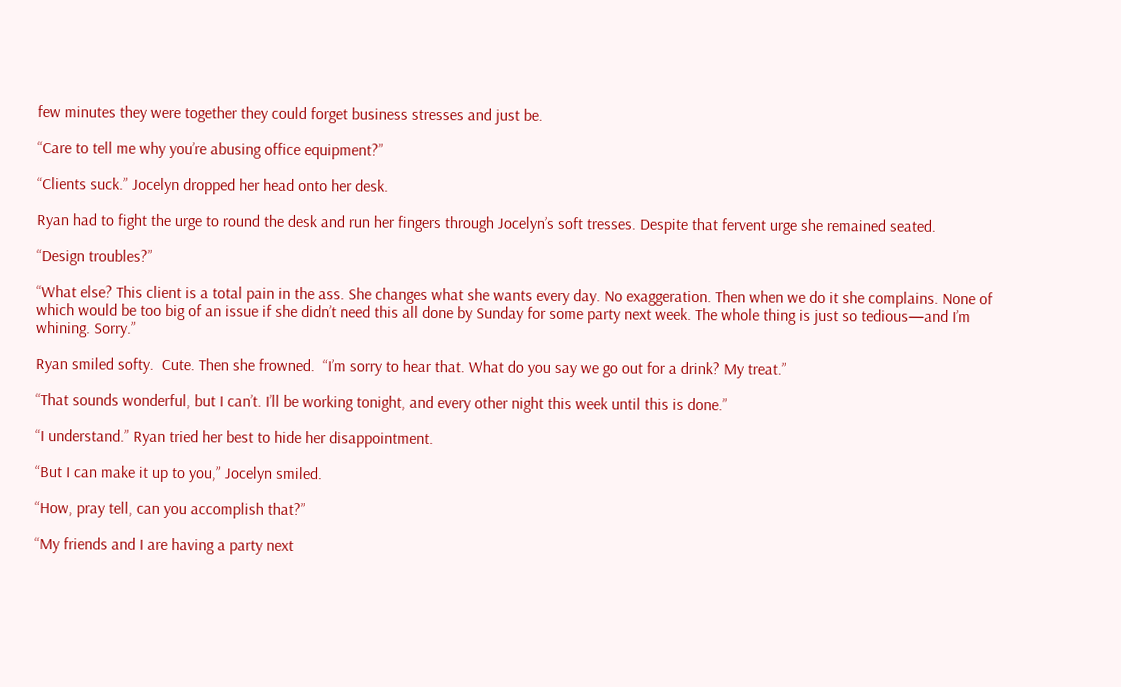few minutes they were together they could forget business stresses and just be.

“Care to tell me why you’re abusing office equipment?”

“Clients suck.” Jocelyn dropped her head onto her desk.

Ryan had to fight the urge to round the desk and run her fingers through Jocelyn’s soft tresses. Despite that fervent urge she remained seated.

“Design troubles?”

“What else? This client is a total pain in the ass. She changes what she wants every day. No exaggeration. Then when we do it she complains. None of which would be too big of an issue if she didn’t need this all done by Sunday for some party next week. The whole thing is just so tedious—and I’m whining. Sorry.”

Ryan smiled softy.  Cute. Then she frowned.  “I’m sorry to hear that. What do you say we go out for a drink? My treat.”

“That sounds wonderful, but I can’t. I’ll be working tonight, and every other night this week until this is done.”

“I understand.” Ryan tried her best to hide her disappointment.

“But I can make it up to you,” Jocelyn smiled.

“How, pray tell, can you accomplish that?”

“My friends and I are having a party next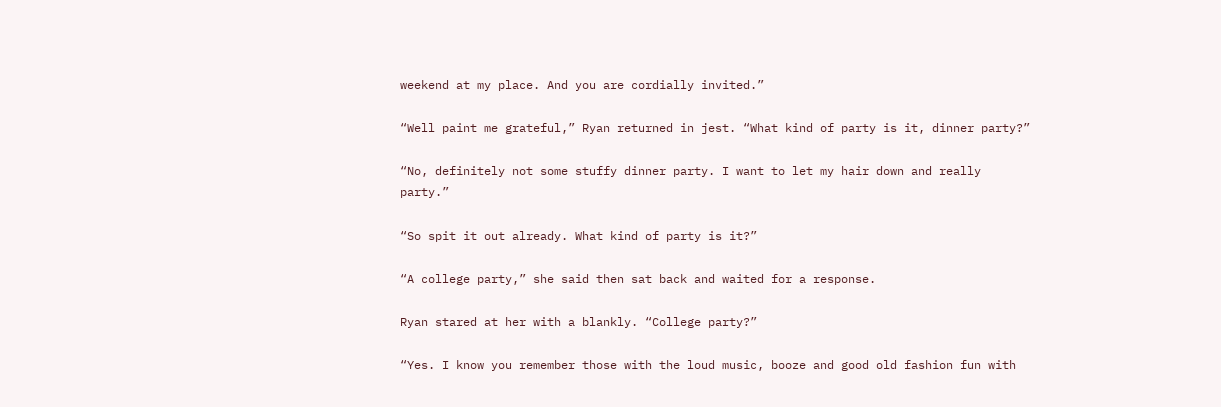weekend at my place. And you are cordially invited.”

“Well paint me grateful,” Ryan returned in jest. “What kind of party is it, dinner party?”

“No, definitely not some stuffy dinner party. I want to let my hair down and really party.”

“So spit it out already. What kind of party is it?”

“A college party,” she said then sat back and waited for a response.

Ryan stared at her with a blankly. “College party?”

“Yes. I know you remember those with the loud music, booze and good old fashion fun with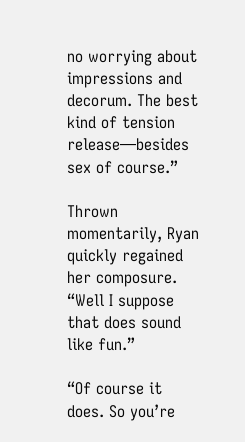no worrying about impressions and decorum. The best kind of tension release—besides sex of course.”

Thrown momentarily, Ryan quickly regained her composure. “Well I suppose that does sound like fun.”

“Of course it does. So you’re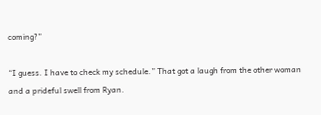coming?”

“I guess. I have to check my schedule.” That got a laugh from the other woman and a prideful swell from Ryan.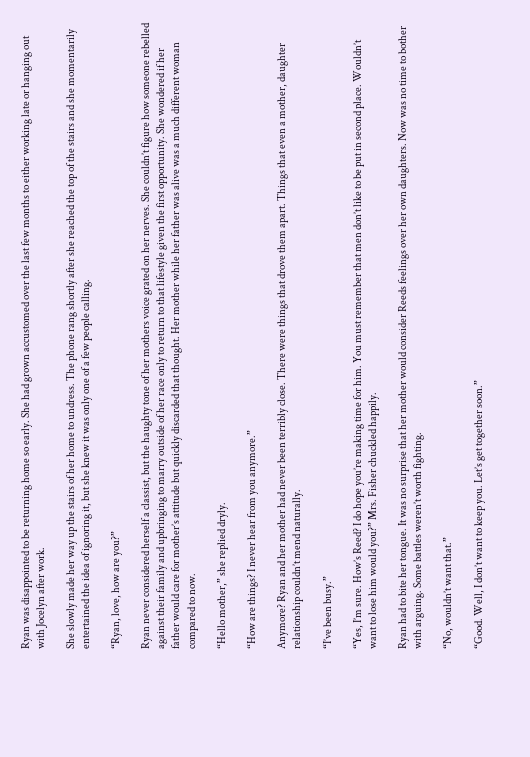Ryan was disappointed to be returning home so early. She had grown accustomed over the last few months to either working late or hanging out with Jocelyn after work.

She slowly made her way up the stairs of her home to undress. The phone rang shortly after she reached the top of the stairs and she momentarily entertained the idea of ignoring it, but she knew it was only one of a few people calling.

“Ryan, love, how are you?”

Ryan never considered herself a classist, but the haughty tone of her mothers voice grated on her nerves. She couldn’t figure how someone rebelled against their family and upbringing to marry outside of her race only to return to that lifestyle given the first opportunity. She wondered if her father would care for mother’s attitude but quickly discarded that thought. Her mother while her father was alive was a much different woman compared to now.

“Hello mother,” she replied dryly.

“How are things? I never hear from you anymore.”

Anymore? Ryan and her mother had never been terribly close. There were things that drove them apart. Things that even a mother, daughter relationship couldn’t mend naturally.

“I’ve been busy.”

“Yes, I’m sure. How’s Reed? I do hope you’re making time for him. You must remember that men don’t like to be put in second place. Wouldn’t want to lose him would you?” Mrs. Fisher chuckled happily.

Ryan had to bite her tongue. It was no surprise that her mother would consider Reeds feelings over her own daughters. Now was no time to bother with arguing. Some battles weren’t worth fighting.

“No, wouldn’t want that.”

“Good. Well, I don’t want to keep you. Let’s get together soon.”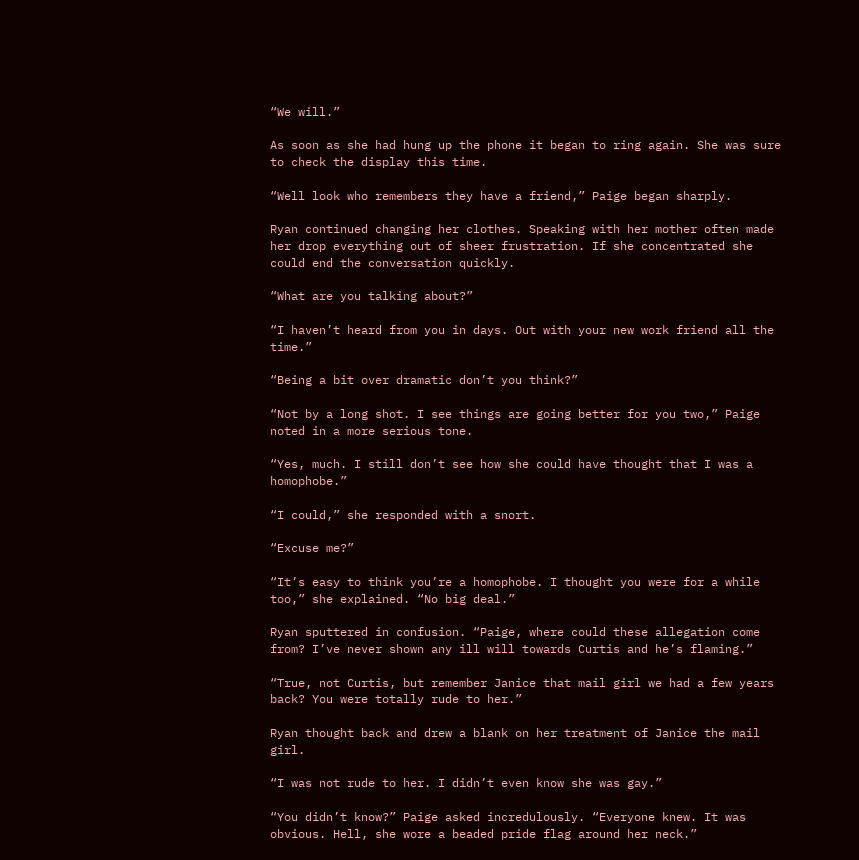“We will.”

As soon as she had hung up the phone it began to ring again. She was sure to check the display this time.

“Well look who remembers they have a friend,” Paige began sharply.

Ryan continued changing her clothes. Speaking with her mother often made her drop everything out of sheer frustration. If she concentrated she could end the conversation quickly.

“What are you talking about?”

“I haven’t heard from you in days. Out with your new work friend all the time.”

“Being a bit over dramatic don’t you think?”

“Not by a long shot. I see things are going better for you two,” Paige noted in a more serious tone.

“Yes, much. I still don’t see how she could have thought that I was a homophobe.”

“I could,” she responded with a snort.

“Excuse me?”

“It’s easy to think you’re a homophobe. I thought you were for a while too,” she explained. “No big deal.”

Ryan sputtered in confusion. “Paige, where could these allegation come from? I’ve never shown any ill will towards Curtis and he’s flaming.”

“True, not Curtis, but remember Janice that mail girl we had a few years back? You were totally rude to her.”

Ryan thought back and drew a blank on her treatment of Janice the mail girl.

“I was not rude to her. I didn’t even know she was gay.”

“You didn’t know?” Paige asked incredulously. “Everyone knew. It was obvious. Hell, she wore a beaded pride flag around her neck.”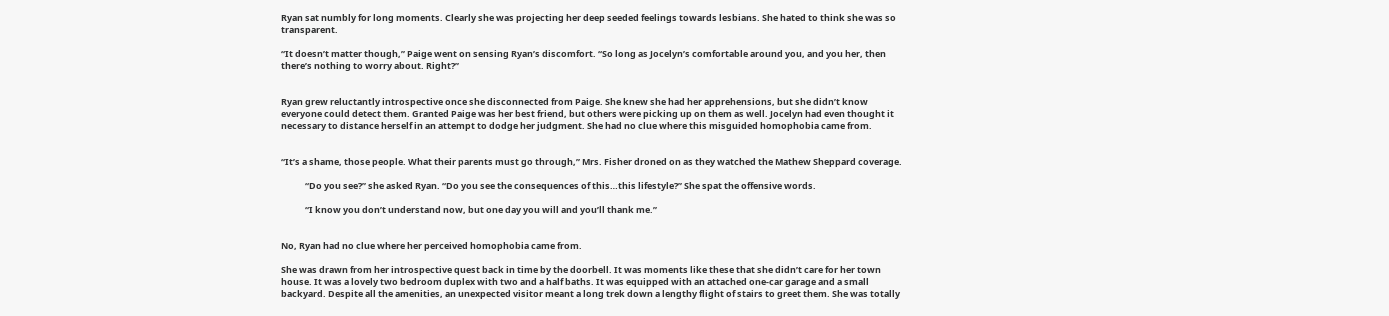Ryan sat numbly for long moments. Clearly she was projecting her deep seeded feelings towards lesbians. She hated to think she was so transparent.

“It doesn’t matter though,” Paige went on sensing Ryan’s discomfort. “So long as Jocelyn’s comfortable around you, and you her, then there’s nothing to worry about. Right?”


Ryan grew reluctantly introspective once she disconnected from Paige. She knew she had her apprehensions, but she didn’t know everyone could detect them. Granted Paige was her best friend, but others were picking up on them as well. Jocelyn had even thought it necessary to distance herself in an attempt to dodge her judgment. She had no clue where this misguided homophobia came from.


“It’s a shame, those people. What their parents must go through,” Mrs. Fisher droned on as they watched the Mathew Sheppard coverage.

            “Do you see?” she asked Ryan. “Do you see the consequences of this…this lifestyle?” She spat the offensive words.

            “I know you don’t understand now, but one day you will and you’ll thank me.”


No, Ryan had no clue where her perceived homophobia came from.

She was drawn from her introspective quest back in time by the doorbell. It was moments like these that she didn’t care for her town house. It was a lovely two bedroom duplex with two and a half baths. It was equipped with an attached one-car garage and a small backyard. Despite all the amenities, an unexpected visitor meant a long trek down a lengthy flight of stairs to greet them. She was totally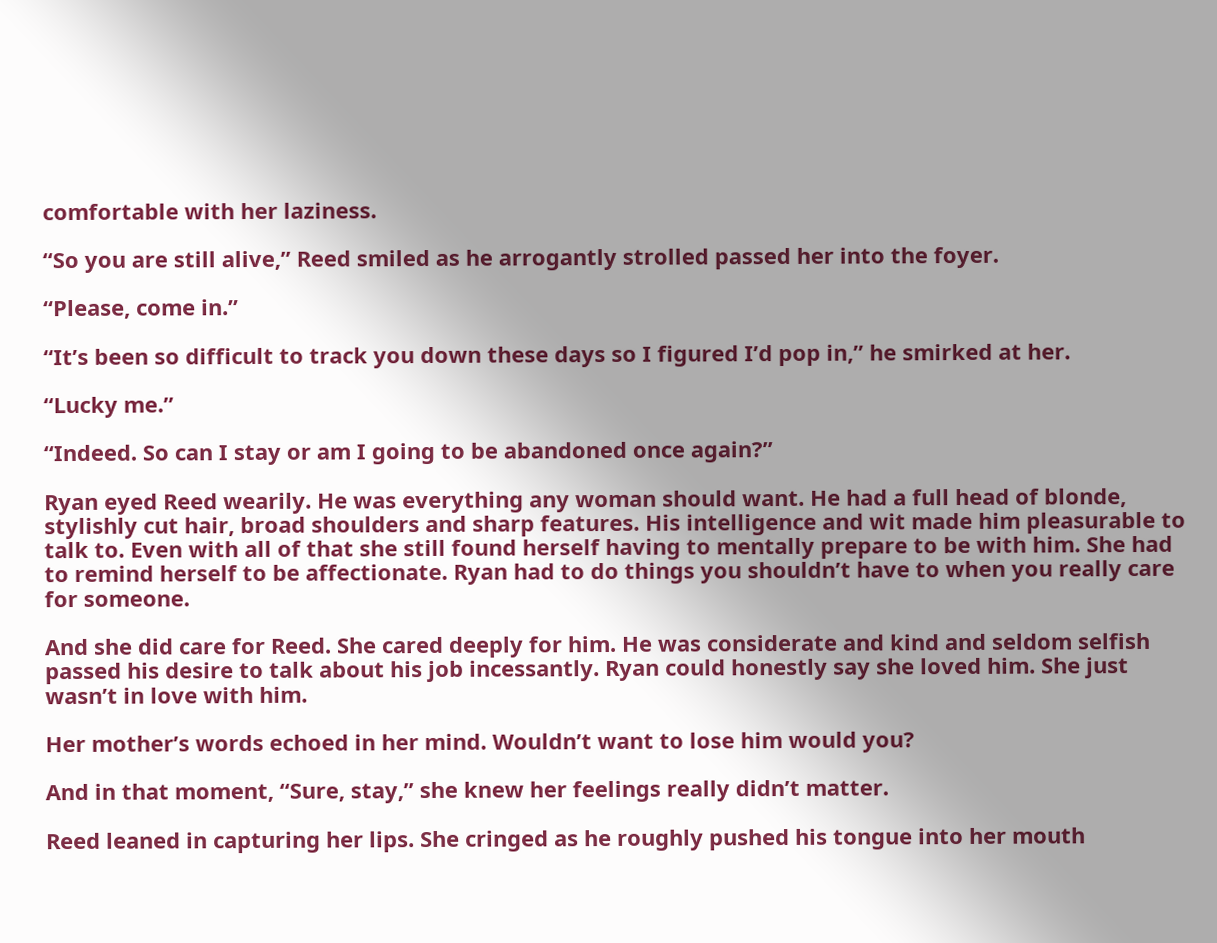comfortable with her laziness.

“So you are still alive,” Reed smiled as he arrogantly strolled passed her into the foyer.

“Please, come in.”

“It’s been so difficult to track you down these days so I figured I’d pop in,” he smirked at her.

“Lucky me.”

“Indeed. So can I stay or am I going to be abandoned once again?”

Ryan eyed Reed wearily. He was everything any woman should want. He had a full head of blonde, stylishly cut hair, broad shoulders and sharp features. His intelligence and wit made him pleasurable to talk to. Even with all of that she still found herself having to mentally prepare to be with him. She had to remind herself to be affectionate. Ryan had to do things you shouldn’t have to when you really care for someone.

And she did care for Reed. She cared deeply for him. He was considerate and kind and seldom selfish passed his desire to talk about his job incessantly. Ryan could honestly say she loved him. She just wasn’t in love with him.

Her mother’s words echoed in her mind. Wouldn’t want to lose him would you?

And in that moment, “Sure, stay,” she knew her feelings really didn’t matter.

Reed leaned in capturing her lips. She cringed as he roughly pushed his tongue into her mouth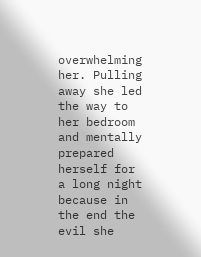overwhelming her. Pulling away she led the way to her bedroom and mentally prepared herself for a long night because in the end the evil she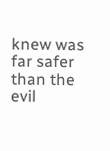knew was far safer than the evil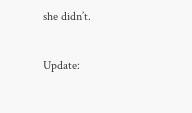she didn’t.

Update: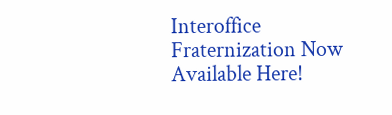Interoffice Fraternization Now Available Here!